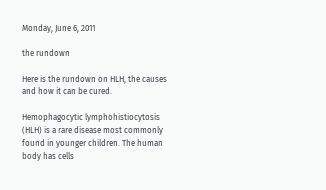Monday, June 6, 2011

the rundown

Here is the rundown on HLH, the causes and how it can be cured.

Hemophagocytic lymphohistiocytosis (HLH) is a rare disease most commonly found in younger children. The human body has cells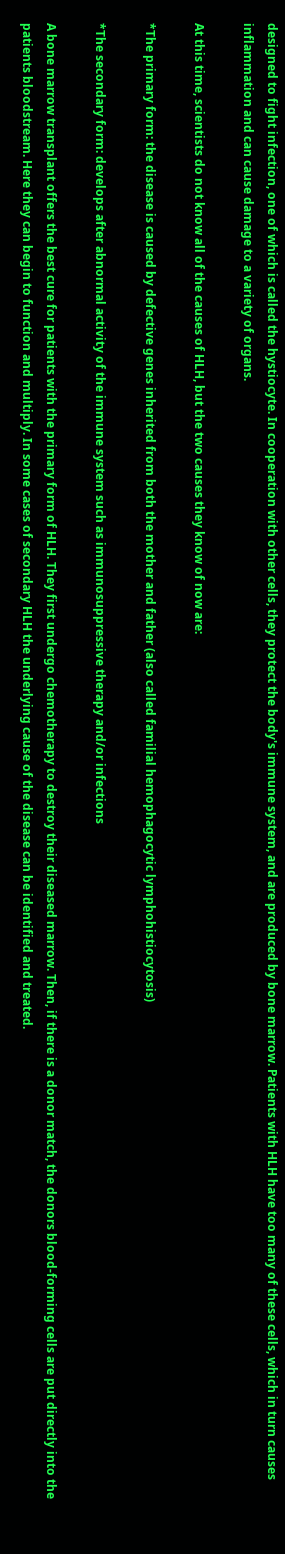designed to fight infection, one of which is called the hystiocyte. In cooperation with other cells, they protect the body's immune system, and are produced by bone marrow. Patients with HLH have too many of these cells, which in turn causes inflammation and can cause damage to a variety of organs.

At this time, scientists do not know all of the causes of HLH, but the two causes they know of now are:

*The primary form: the disease is caused by defective genes inherited from both the mother and father (also called familial hemophagocytic lymphohistiocytosis)

*The secondary form: develops after abnormal activity of the immune system such as immunosuppressive therapy and/or infections

A bone marrow transplant offers the best cure for patients with the primary form of HLH. They first undergo chemotherapy to destroy their diseased marrow. Then, if there is a donor match, the donors blood-forming cells are put directly into the patients bloodstream. Here they can begin to function and multiply. In some cases of secondary HLH the underlying cause of the disease can be identified and treated.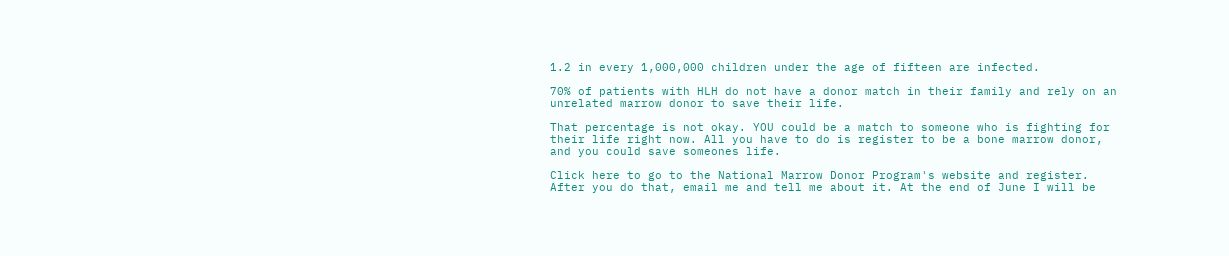1.2 in every 1,000,000 children under the age of fifteen are infected.

70% of patients with HLH do not have a donor match in their family and rely on an unrelated marrow donor to save their life.

That percentage is not okay. YOU could be a match to someone who is fighting for their life right now. All you have to do is register to be a bone marrow donor, and you could save someones life.

Click here to go to the National Marrow Donor Program's website and register. After you do that, email me and tell me about it. At the end of June I will be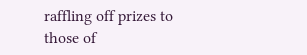raffling off prizes to those of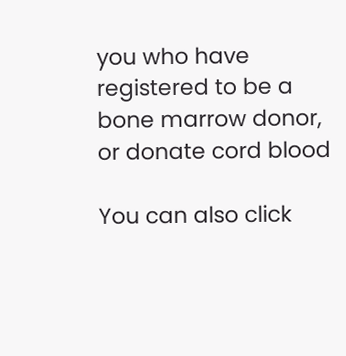you who have registered to be a bone marrow donor, or donate cord blood

You can also click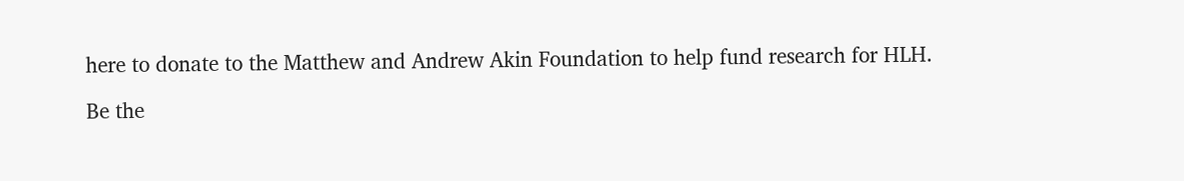here to donate to the Matthew and Andrew Akin Foundation to help fund research for HLH.

Be the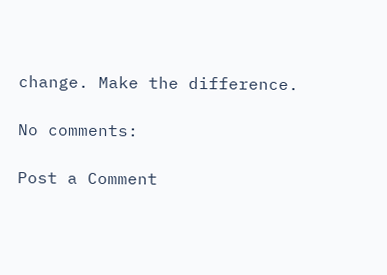change. Make the difference.

No comments:

Post a Comment